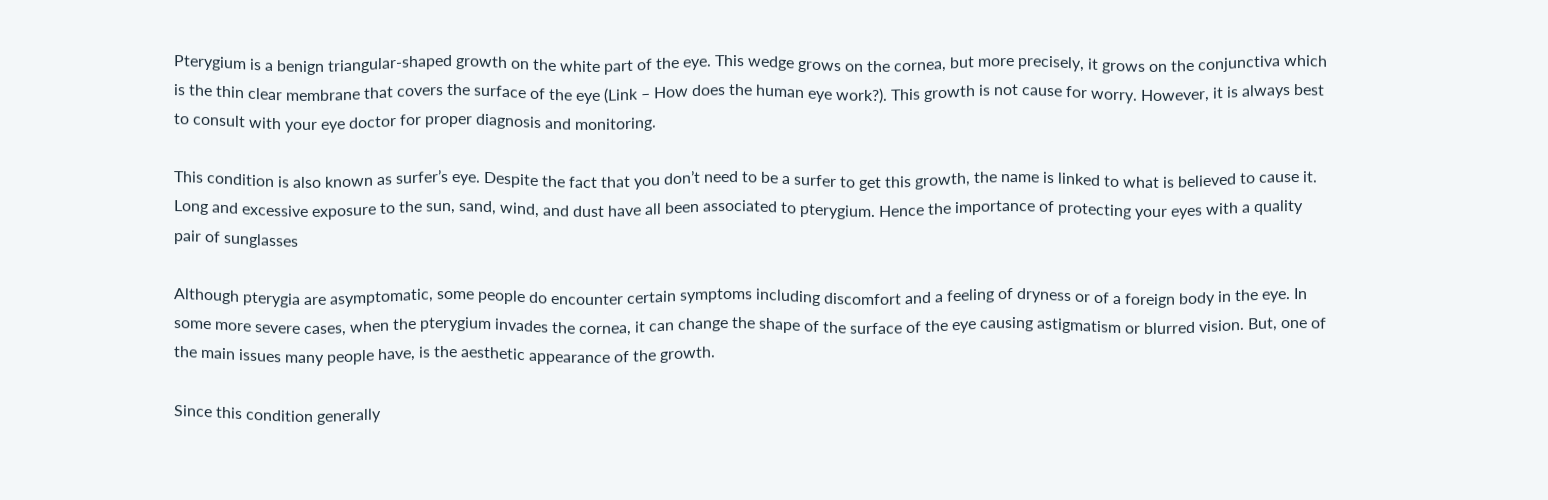Pterygium is a benign triangular-shaped growth on the white part of the eye. This wedge grows on the cornea, but more precisely, it grows on the conjunctiva which is the thin clear membrane that covers the surface of the eye (Link – How does the human eye work?). This growth is not cause for worry. However, it is always best to consult with your eye doctor for proper diagnosis and monitoring.

This condition is also known as surfer’s eye. Despite the fact that you don’t need to be a surfer to get this growth, the name is linked to what is believed to cause it. Long and excessive exposure to the sun, sand, wind, and dust have all been associated to pterygium. Hence the importance of protecting your eyes with a quality pair of sunglasses

Although pterygia are asymptomatic, some people do encounter certain symptoms including discomfort and a feeling of dryness or of a foreign body in the eye. In some more severe cases, when the pterygium invades the cornea, it can change the shape of the surface of the eye causing astigmatism or blurred vision. But, one of the main issues many people have, is the aesthetic appearance of the growth.

Since this condition generally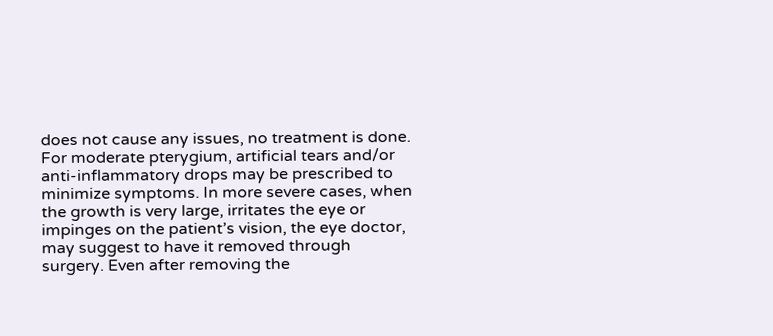does not cause any issues, no treatment is done. For moderate pterygium, artificial tears and/or anti-inflammatory drops may be prescribed to minimize symptoms. In more severe cases, when the growth is very large, irritates the eye or impinges on the patient’s vision, the eye doctor, may suggest to have it removed through surgery. Even after removing the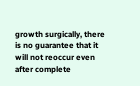growth surgically, there is no guarantee that it will not reoccur even after complete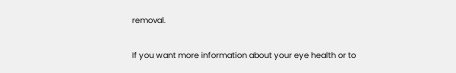removal.

If you want more information about your eye health or to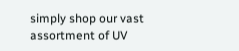simply shop our vast assortment of UV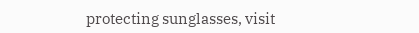protecting sunglasses, visit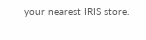your nearest IRIS store.